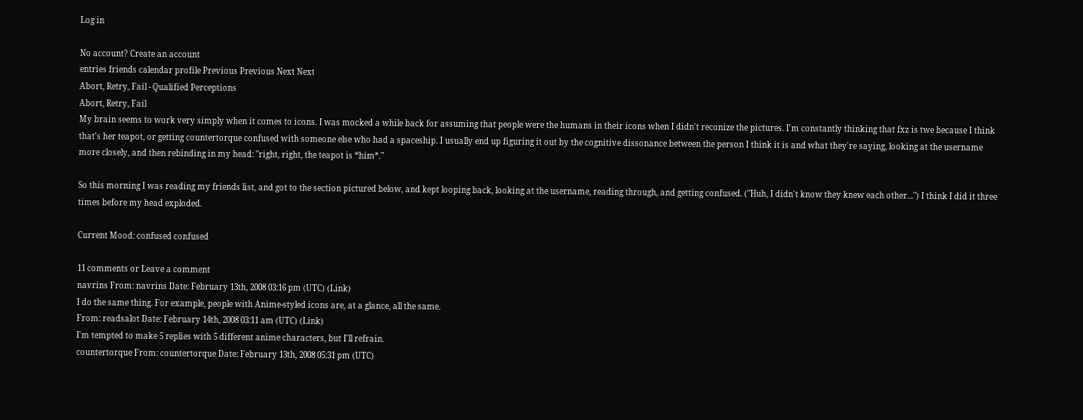Log in

No account? Create an account
entries friends calendar profile Previous Previous Next Next
Abort, Retry, Fail - Qualified Perceptions
Abort, Retry, Fail
My brain seems to work very simply when it comes to icons. I was mocked a while back for assuming that people were the humans in their icons when I didn't reconize the pictures. I'm constantly thinking that fxz is twe because I think that's her teapot, or getting countertorque confused with someone else who had a spaceship. I usually end up figuring it out by the cognitive dissonance between the person I think it is and what they're saying, looking at the username more closely, and then rebinding in my head: "right, right, the teapot is *him*."

So this morning I was reading my friends list, and got to the section pictured below, and kept looping back, looking at the username, reading through, and getting confused. ("Huh, I didn't know they knew each other...") I think I did it three times before my head exploded.

Current Mood: confused confused

11 comments or Leave a comment
navrins From: navrins Date: February 13th, 2008 03:16 pm (UTC) (Link)
I do the same thing. For example, people with Anime-styled icons are, at a glance, all the same.
From: readsalot Date: February 14th, 2008 03:11 am (UTC) (Link)
I'm tempted to make 5 replies with 5 different anime characters, but I'll refrain.
countertorque From: countertorque Date: February 13th, 2008 05:31 pm (UTC)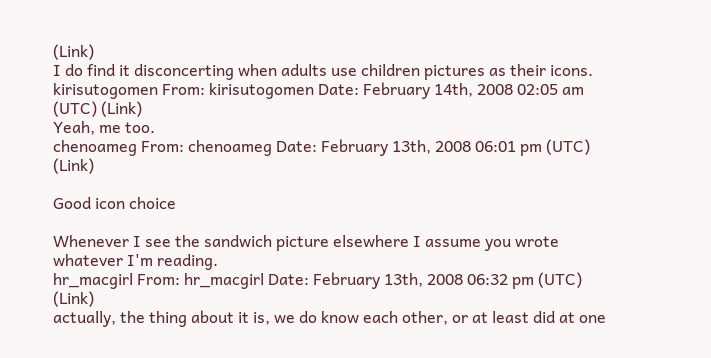(Link)
I do find it disconcerting when adults use children pictures as their icons.
kirisutogomen From: kirisutogomen Date: February 14th, 2008 02:05 am (UTC) (Link)
Yeah, me too.
chenoameg From: chenoameg Date: February 13th, 2008 06:01 pm (UTC) (Link)

Good icon choice

Whenever I see the sandwich picture elsewhere I assume you wrote whatever I'm reading.
hr_macgirl From: hr_macgirl Date: February 13th, 2008 06:32 pm (UTC) (Link)
actually, the thing about it is, we do know each other, or at least did at one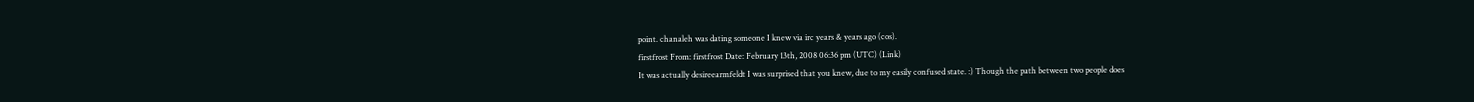point. chanaleh was dating someone I knew via irc years & years ago (cos).
firstfrost From: firstfrost Date: February 13th, 2008 06:36 pm (UTC) (Link)
It was actually desireearmfeldt I was surprised that you knew, due to my easily confused state. :) Though the path between two people does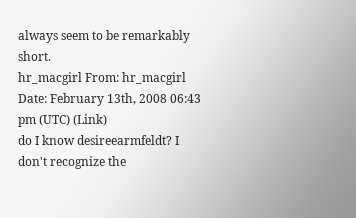always seem to be remarkably short.
hr_macgirl From: hr_macgirl Date: February 13th, 2008 06:43 pm (UTC) (Link)
do I know desireearmfeldt? I don't recognize the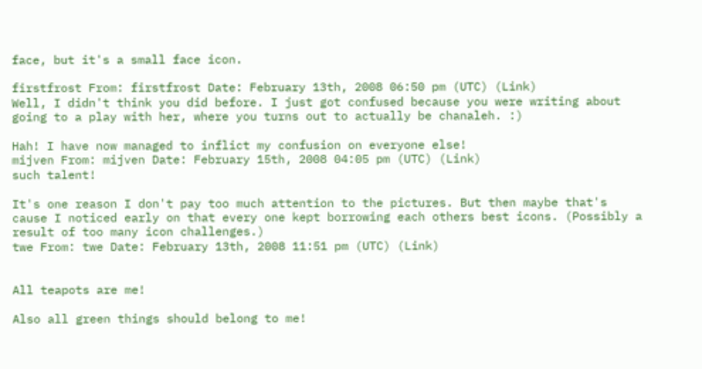face, but it's a small face icon.

firstfrost From: firstfrost Date: February 13th, 2008 06:50 pm (UTC) (Link)
Well, I didn't think you did before. I just got confused because you were writing about going to a play with her, where you turns out to actually be chanaleh. :)

Hah! I have now managed to inflict my confusion on everyone else!
mijven From: mijven Date: February 15th, 2008 04:05 pm (UTC) (Link)
such talent!

It's one reason I don't pay too much attention to the pictures. But then maybe that's cause I noticed early on that every one kept borrowing each others best icons. (Possibly a result of too many icon challenges.)
twe From: twe Date: February 13th, 2008 11:51 pm (UTC) (Link)


All teapots are me!

Also all green things should belong to me!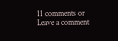11 comments or Leave a comment